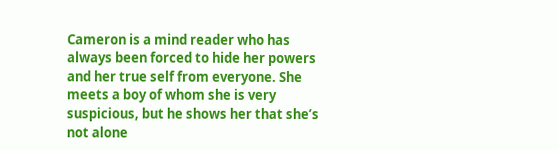Cameron is a mind reader who has always been forced to hide her powers and her true self from everyone. She meets a boy of whom she is very suspicious, but he shows her that she’s not alone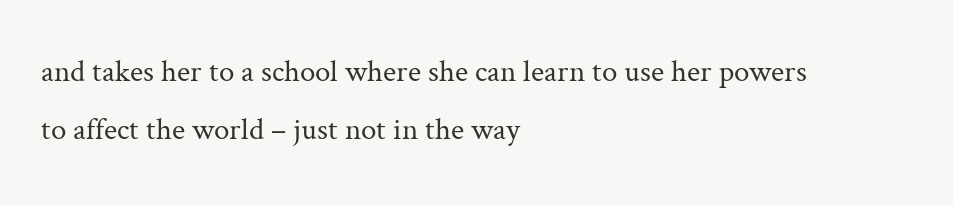and takes her to a school where she can learn to use her powers to affect the world – just not in the way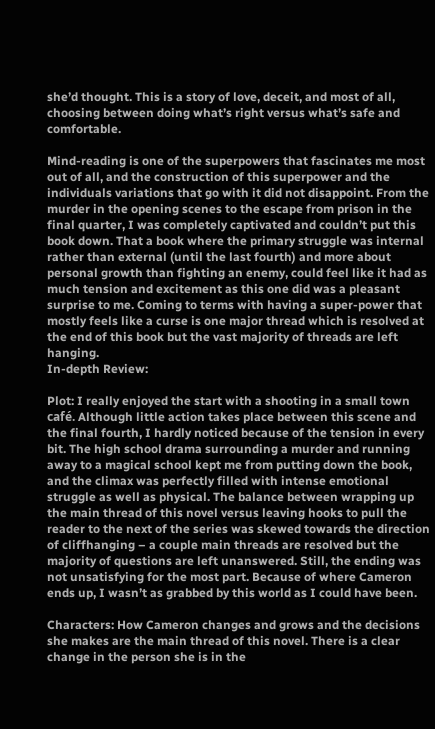she’d thought. This is a story of love, deceit, and most of all, choosing between doing what’s right versus what’s safe and comfortable.

Mind-reading is one of the superpowers that fascinates me most out of all, and the construction of this superpower and the individuals variations that go with it did not disappoint. From the murder in the opening scenes to the escape from prison in the final quarter, I was completely captivated and couldn’t put this book down. That a book where the primary struggle was internal rather than external (until the last fourth) and more about personal growth than fighting an enemy, could feel like it had as much tension and excitement as this one did was a pleasant surprise to me. Coming to terms with having a super-power that mostly feels like a curse is one major thread which is resolved at the end of this book but the vast majority of threads are left hanging.
In-depth Review:

Plot: I really enjoyed the start with a shooting in a small town café. Although little action takes place between this scene and the final fourth, I hardly noticed because of the tension in every bit. The high school drama surrounding a murder and running away to a magical school kept me from putting down the book, and the climax was perfectly filled with intense emotional struggle as well as physical. The balance between wrapping up the main thread of this novel versus leaving hooks to pull the reader to the next of the series was skewed towards the direction of cliffhanging – a couple main threads are resolved but the majority of questions are left unanswered. Still, the ending was not unsatisfying for the most part. Because of where Cameron ends up, I wasn’t as grabbed by this world as I could have been.

Characters: How Cameron changes and grows and the decisions she makes are the main thread of this novel. There is a clear change in the person she is in the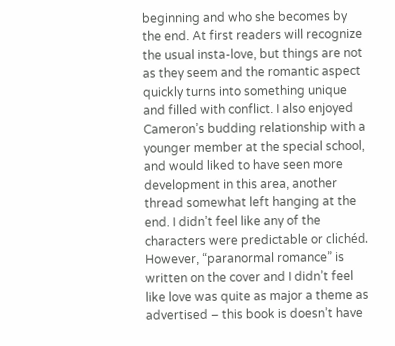beginning and who she becomes by the end. At first readers will recognize the usual insta-love, but things are not as they seem and the romantic aspect quickly turns into something unique and filled with conflict. I also enjoyed Cameron’s budding relationship with a younger member at the special school, and would liked to have seen more development in this area, another thread somewhat left hanging at the end. I didn’t feel like any of the characters were predictable or clichéd. However, “paranormal romance” is written on the cover and I didn’t feel like love was quite as major a theme as advertised – this book is doesn’t have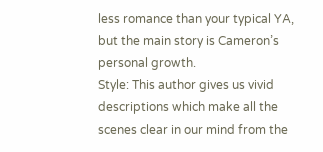less romance than your typical YA, but the main story is Cameron’s personal growth.
Style: This author gives us vivid descriptions which make all the scenes clear in our mind from the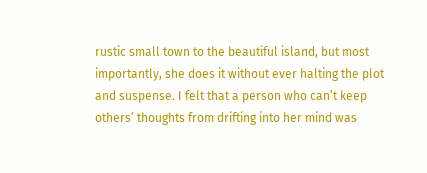rustic small town to the beautiful island, but most importantly, she does it without ever halting the plot and suspense. I felt that a person who can’t keep others’ thoughts from drifting into her mind was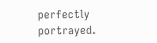perfectly portrayed.